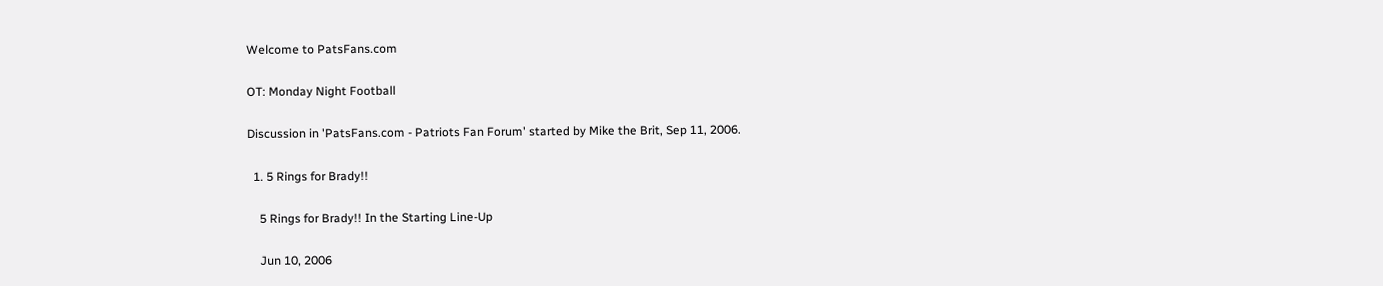Welcome to PatsFans.com

OT: Monday Night Football

Discussion in 'PatsFans.com - Patriots Fan Forum' started by Mike the Brit, Sep 11, 2006.

  1. 5 Rings for Brady!!

    5 Rings for Brady!! In the Starting Line-Up

    Jun 10, 2006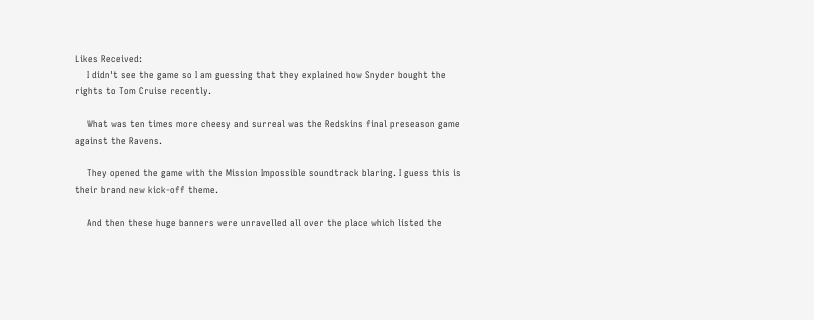Likes Received:
    I didn't see the game so I am guessing that they explained how Snyder bought the rights to Tom Cruise recently.

    What was ten times more cheesy and surreal was the Redskins final preseason game against the Ravens.

    They opened the game with the Mission Impossible soundtrack blaring. I guess this is their brand new kick-off theme.

    And then these huge banners were unravelled all over the place which listed the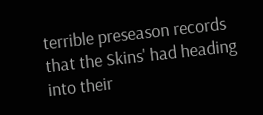terrible preseason records that the Skins' had heading into their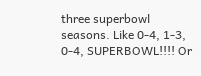three superbowl seasons. Like 0-4, 1-3, 0-4, SUPERBOWL!!!! Or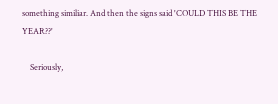something similiar. And then the signs said 'COULD THIS BE THE YEAR??'

    Seriously,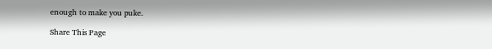enough to make you puke.

Share This Page